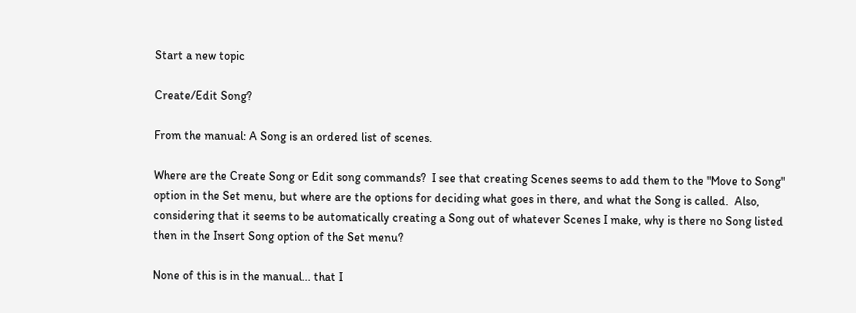Start a new topic

Create/Edit Song?

From the manual: A Song is an ordered list of scenes.

Where are the Create Song or Edit song commands?  I see that creating Scenes seems to add them to the "Move to Song" option in the Set menu, but where are the options for deciding what goes in there, and what the Song is called.  Also, considering that it seems to be automatically creating a Song out of whatever Scenes I make, why is there no Song listed then in the Insert Song option of the Set menu?

None of this is in the manual... that I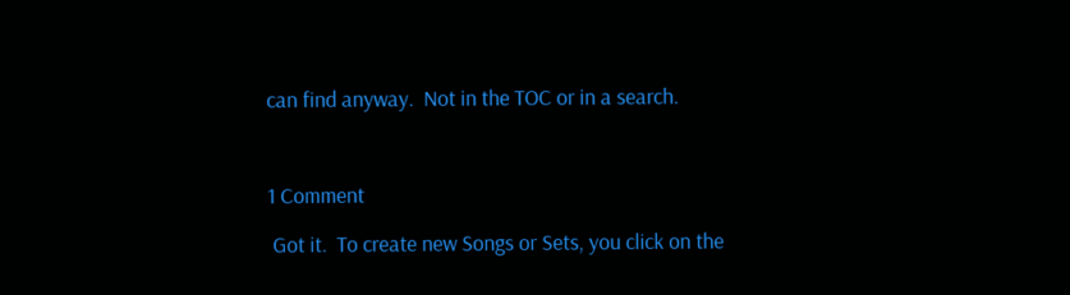can find anyway.  Not in the TOC or in a search.



1 Comment

 Got it.  To create new Songs or Sets, you click on the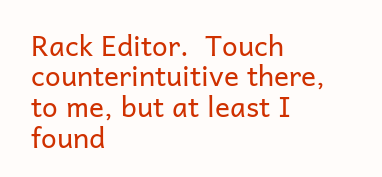Rack Editor.  Touch counterintuitive there, to me, but at least I found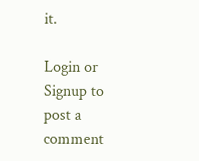it.

Login or Signup to post a comment